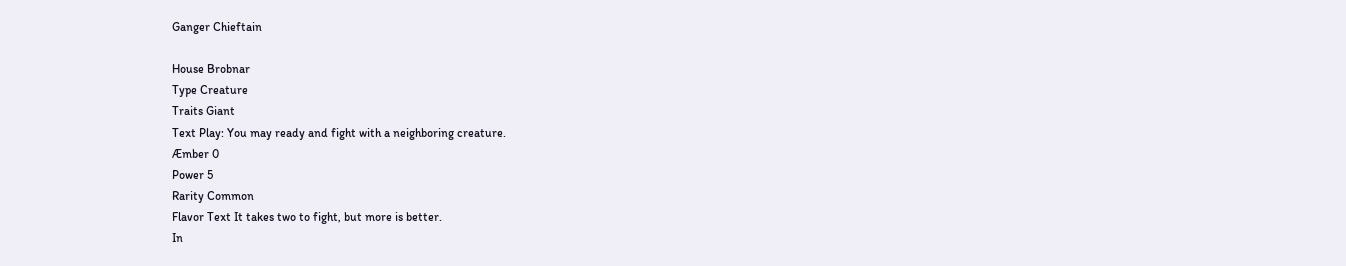Ganger Chieftain

House Brobnar
Type Creature
Traits Giant
Text Play: You may ready and fight with a neighboring creature.
Æmber 0
Power 5
Rarity Common
Flavor Text It takes two to fight, but more is better.
In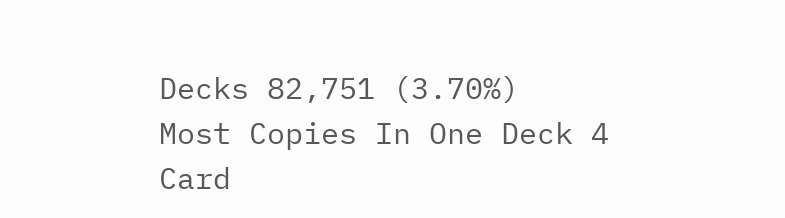Decks 82,751 (3.70%)
Most Copies In One Deck 4
Card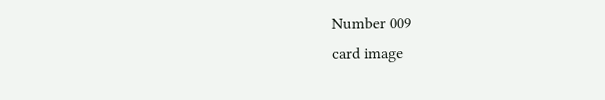Number 009
card image